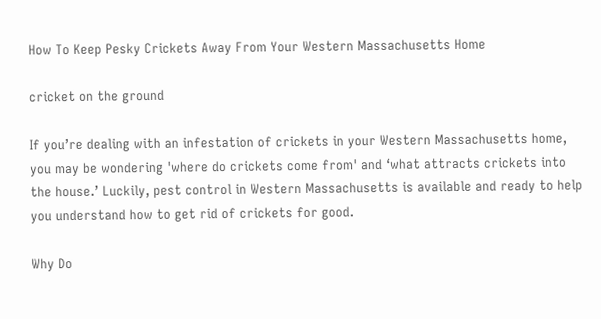How To Keep Pesky Crickets Away From Your Western Massachusetts Home

cricket on the ground

If you’re dealing with an infestation of crickets in your Western Massachusetts home, you may be wondering 'where do crickets come from' and ‘what attracts crickets into the house.’ Luckily, pest control in Western Massachusetts is available and ready to help you understand how to get rid of crickets for good.

Why Do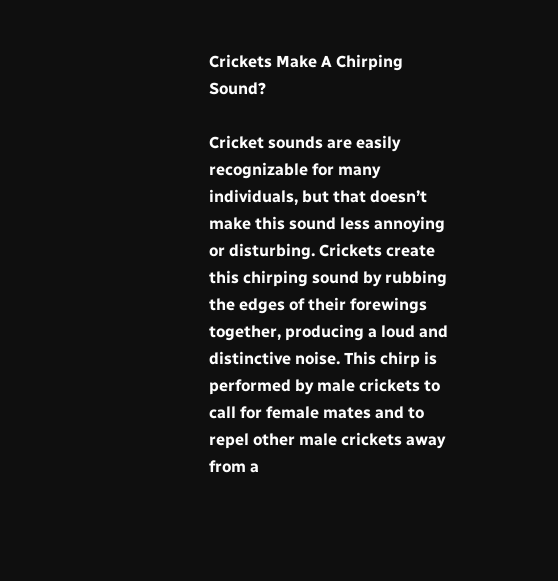Crickets Make A Chirping Sound?

Cricket sounds are easily recognizable for many individuals, but that doesn’t make this sound less annoying or disturbing. Crickets create this chirping sound by rubbing the edges of their forewings together, producing a loud and distinctive noise. This chirp is performed by male crickets to call for female mates and to repel other male crickets away from a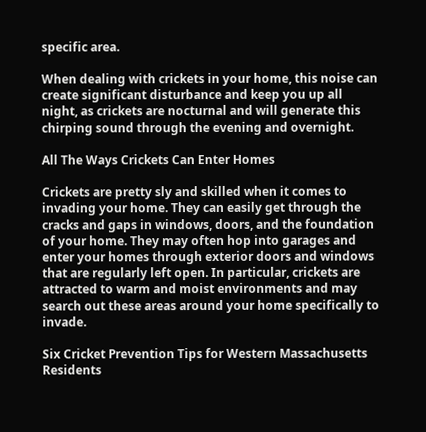specific area.

When dealing with crickets in your home, this noise can create significant disturbance and keep you up all night, as crickets are nocturnal and will generate this chirping sound through the evening and overnight.

All The Ways Crickets Can Enter Homes

Crickets are pretty sly and skilled when it comes to invading your home. They can easily get through the cracks and gaps in windows, doors, and the foundation of your home. They may often hop into garages and enter your homes through exterior doors and windows that are regularly left open. In particular, crickets are attracted to warm and moist environments and may search out these areas around your home specifically to invade.

Six Cricket Prevention Tips for Western Massachusetts Residents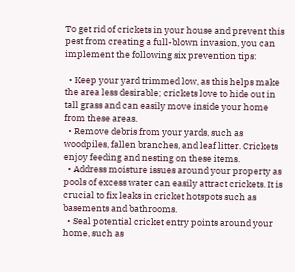To get rid of crickets in your house and prevent this pest from creating a full-blown invasion, you can implement the following six prevention tips:

  • Keep your yard trimmed low, as this helps make the area less desirable; crickets love to hide out in tall grass and can easily move inside your home from these areas.
  • Remove debris from your yards, such as woodpiles, fallen branches, and leaf litter. Crickets enjoy feeding and nesting on these items.
  • Address moisture issues around your property as pools of excess water can easily attract crickets. It is crucial to fix leaks in cricket hotspots such as basements and bathrooms.
  • Seal potential cricket entry points around your home, such as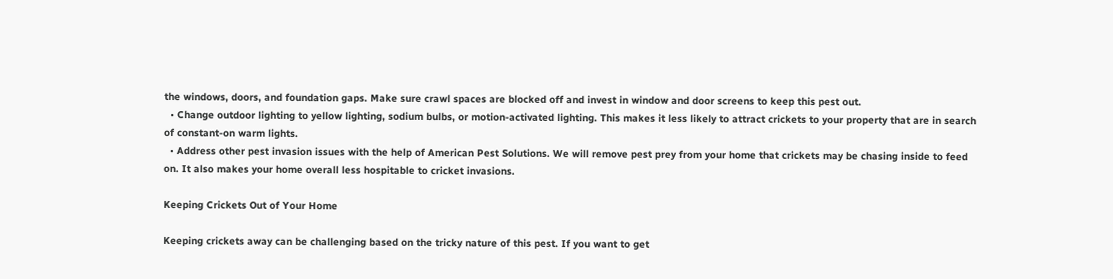the windows, doors, and foundation gaps. Make sure crawl spaces are blocked off and invest in window and door screens to keep this pest out.
  • Change outdoor lighting to yellow lighting, sodium bulbs, or motion-activated lighting. This makes it less likely to attract crickets to your property that are in search of constant-on warm lights.
  • Address other pest invasion issues with the help of American Pest Solutions. We will remove pest prey from your home that crickets may be chasing inside to feed on. It also makes your home overall less hospitable to cricket invasions.

Keeping Crickets Out of Your Home

Keeping crickets away can be challenging based on the tricky nature of this pest. If you want to get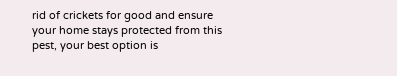rid of crickets for good and ensure your home stays protected from this pest, your best option is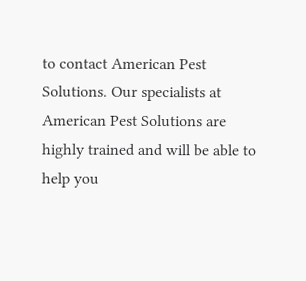to contact American Pest Solutions. Our specialists at American Pest Solutions are highly trained and will be able to help you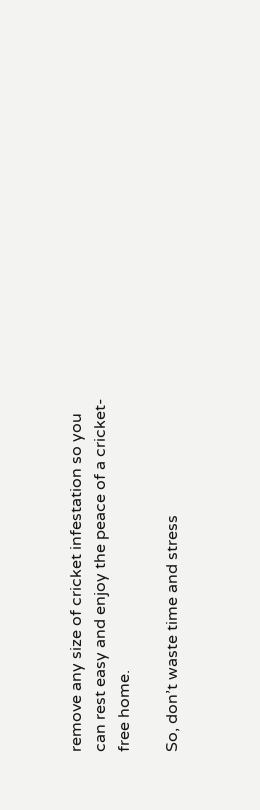remove any size of cricket infestation so you can rest easy and enjoy the peace of a cricket-free home.

So, don’t waste time and stress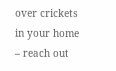over crickets in your home – reach out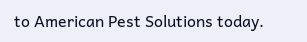to American Pest Solutions today.